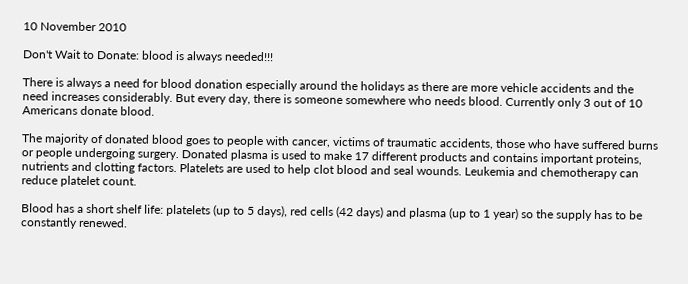10 November 2010

Don't Wait to Donate: blood is always needed!!!

There is always a need for blood donation especially around the holidays as there are more vehicle accidents and the need increases considerably. But every day, there is someone somewhere who needs blood. Currently only 3 out of 10 Americans donate blood.

The majority of donated blood goes to people with cancer, victims of traumatic accidents, those who have suffered burns or people undergoing surgery. Donated plasma is used to make 17 different products and contains important proteins, nutrients and clotting factors. Platelets are used to help clot blood and seal wounds. Leukemia and chemotherapy can reduce platelet count.

Blood has a short shelf life: platelets (up to 5 days), red cells (42 days) and plasma (up to 1 year) so the supply has to be constantly renewed.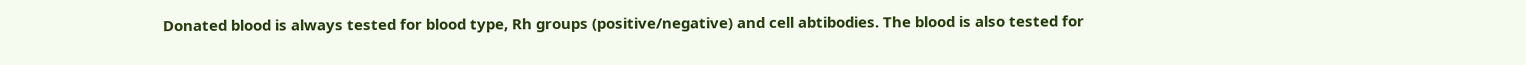Donated blood is always tested for blood type, Rh groups (positive/negative) and cell abtibodies. The blood is also tested for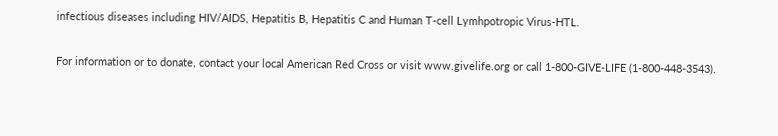infectious diseases including HIV/AIDS, Hepatitis B, Hepatitis C and Human T-cell Lymhpotropic Virus-HTL.

For information or to donate, contact your local American Red Cross or visit www.givelife.org or call 1-800-GIVE-LIFE (1-800-448-3543).